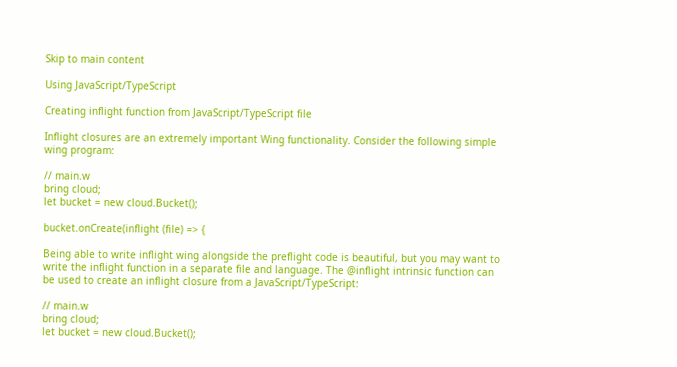Skip to main content

Using JavaScript/TypeScript

Creating inflight function from JavaScript/TypeScript file

Inflight closures are an extremely important Wing functionality. Consider the following simple wing program:

// main.w
bring cloud;
let bucket = new cloud.Bucket();

bucket.onCreate(inflight (file) => {

Being able to write inflight wing alongside the preflight code is beautiful, but you may want to write the inflight function in a separate file and language. The @inflight intrinsic function can be used to create an inflight closure from a JavaScript/TypeScript:

// main.w
bring cloud;
let bucket = new cloud.Bucket();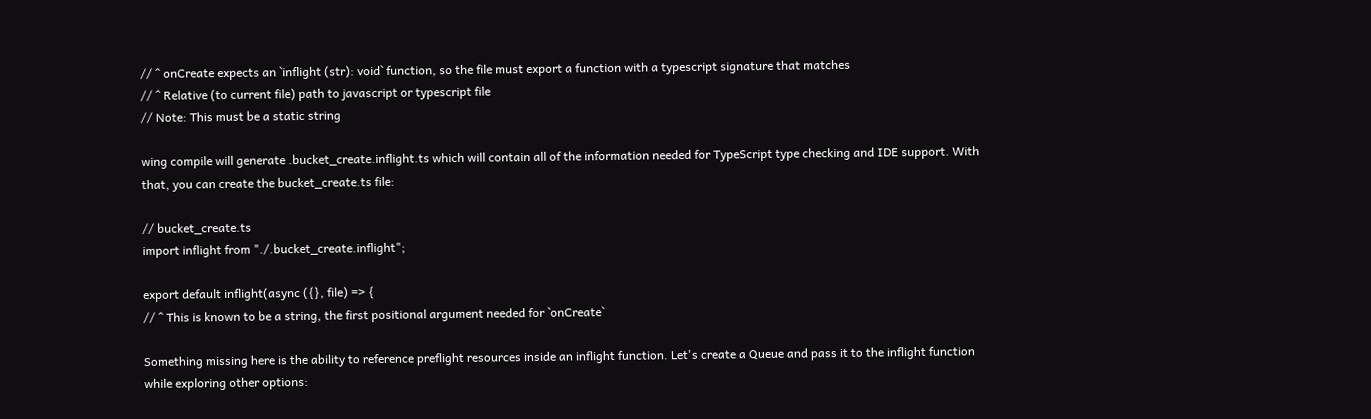// ^ onCreate expects an `inflight (str): void` function, so the file must export a function with a typescript signature that matches
// ^ Relative (to current file) path to javascript or typescript file
// Note: This must be a static string

wing compile will generate .bucket_create.inflight.ts which will contain all of the information needed for TypeScript type checking and IDE support. With that, you can create the bucket_create.ts file:

// bucket_create.ts
import inflight from "./.bucket_create.inflight";

export default inflight(async ({}, file) => {
// ^ This is known to be a string, the first positional argument needed for `onCreate`

Something missing here is the ability to reference preflight resources inside an inflight function. Let's create a Queue and pass it to the inflight function while exploring other options: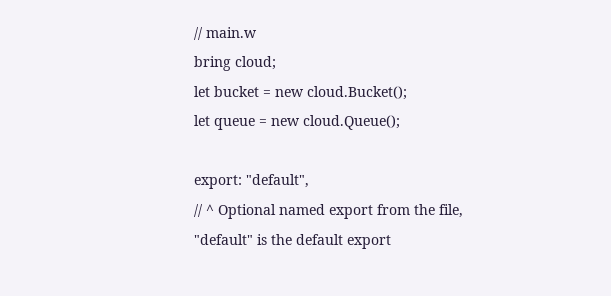// main.w
bring cloud;
let bucket = new cloud.Bucket();
let queue = new cloud.Queue();

export: "default",
// ^ Optional named export from the file, "default" is the default export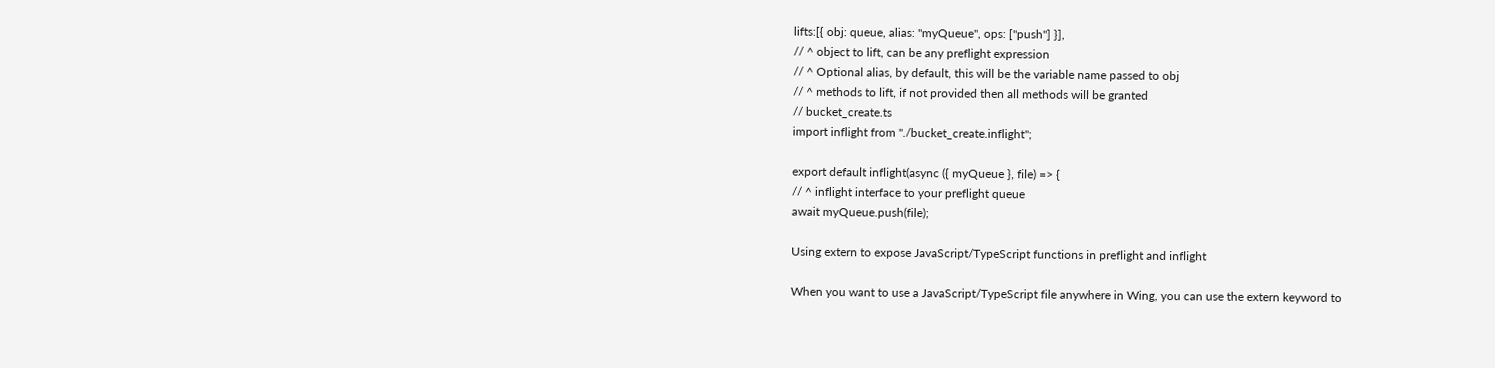lifts:[{ obj: queue, alias: "myQueue", ops: ["push"] }],
// ^ object to lift, can be any preflight expression
// ^ Optional alias, by default, this will be the variable name passed to obj
// ^ methods to lift, if not provided then all methods will be granted
// bucket_create.ts
import inflight from "./bucket_create.inflight";

export default inflight(async ({ myQueue }, file) => {
// ^ inflight interface to your preflight queue
await myQueue.push(file);

Using extern to expose JavaScript/TypeScript functions in preflight and inflight

When you want to use a JavaScript/TypeScript file anywhere in Wing, you can use the extern keyword to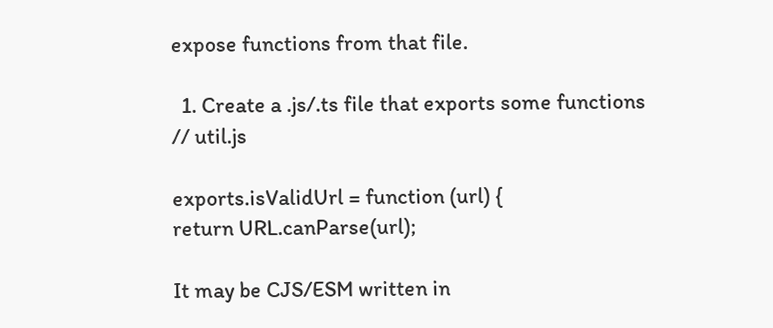expose functions from that file.

  1. Create a .js/.ts file that exports some functions
// util.js

exports.isValidUrl = function (url) {
return URL.canParse(url);

It may be CJS/ESM written in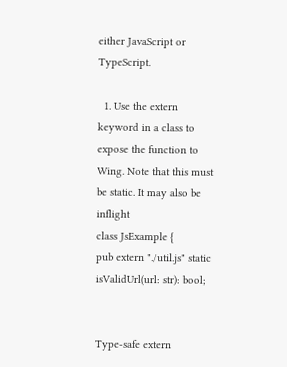either JavaScript or TypeScript.

  1. Use the extern keyword in a class to expose the function to Wing. Note that this must be static. It may also be inflight
class JsExample {
pub extern "./util.js" static isValidUrl(url: str): bool;


Type-safe extern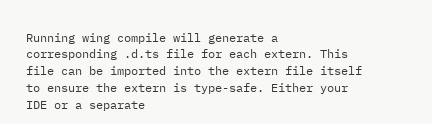Running wing compile will generate a corresponding .d.ts file for each extern. This file can be imported into the extern file itself to ensure the extern is type-safe. Either your IDE or a separate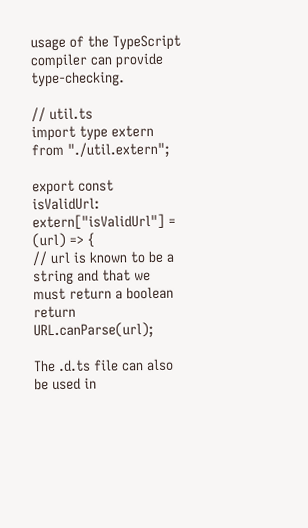usage of the TypeScript compiler can provide type-checking.

// util.ts
import type extern from "./util.extern";

export const isValidUrl: extern["isValidUrl"] = (url) => {
// url is known to be a string and that we must return a boolean
return URL.canParse(url);

The .d.ts file can also be used in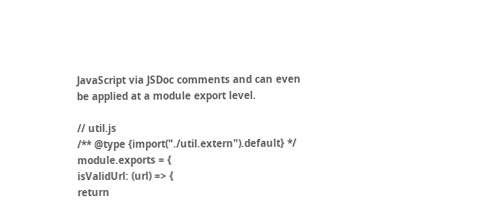JavaScript via JSDoc comments and can even be applied at a module export level.

// util.js
/** @type {import("./util.extern").default} */
module.exports = {
isValidUrl: (url) => {
return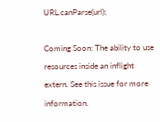URL.canParse(url);

Coming Soon: The ability to use resources inside an inflight extern. See this issue for more information.